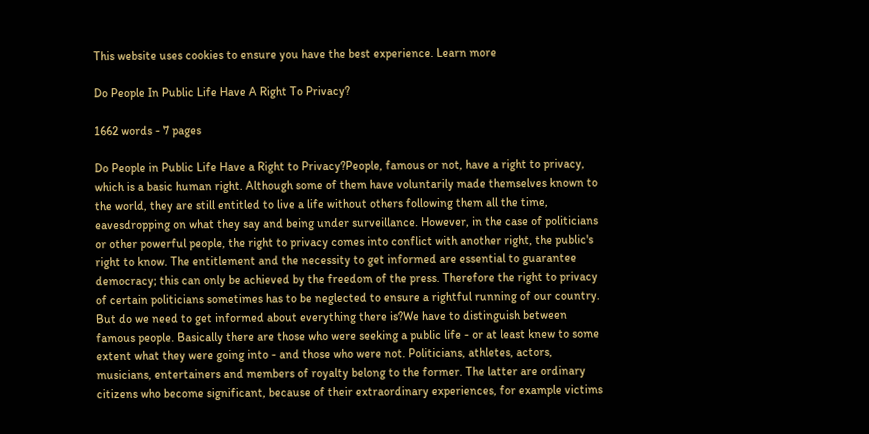This website uses cookies to ensure you have the best experience. Learn more

Do People In Public Life Have A Right To Privacy?

1662 words - 7 pages

Do People in Public Life Have a Right to Privacy?People, famous or not, have a right to privacy, which is a basic human right. Although some of them have voluntarily made themselves known to the world, they are still entitled to live a life without others following them all the time, eavesdropping on what they say and being under surveillance. However, in the case of politicians or other powerful people, the right to privacy comes into conflict with another right, the public's right to know. The entitlement and the necessity to get informed are essential to guarantee democracy; this can only be achieved by the freedom of the press. Therefore the right to privacy of certain politicians sometimes has to be neglected to ensure a rightful running of our country. But do we need to get informed about everything there is?We have to distinguish between famous people. Basically there are those who were seeking a public life - or at least knew to some extent what they were going into - and those who were not. Politicians, athletes, actors, musicians, entertainers and members of royalty belong to the former. The latter are ordinary citizens who become significant, because of their extraordinary experiences, for example victims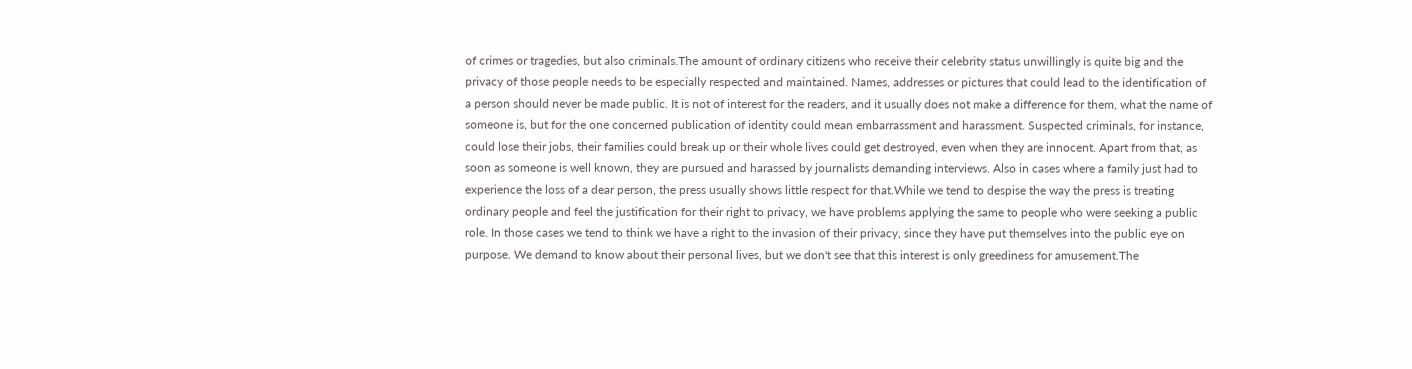of crimes or tragedies, but also criminals.The amount of ordinary citizens who receive their celebrity status unwillingly is quite big and the privacy of those people needs to be especially respected and maintained. Names, addresses or pictures that could lead to the identification of a person should never be made public. It is not of interest for the readers, and it usually does not make a difference for them, what the name of someone is, but for the one concerned publication of identity could mean embarrassment and harassment. Suspected criminals, for instance, could lose their jobs, their families could break up or their whole lives could get destroyed, even when they are innocent. Apart from that, as soon as someone is well known, they are pursued and harassed by journalists demanding interviews. Also in cases where a family just had to experience the loss of a dear person, the press usually shows little respect for that.While we tend to despise the way the press is treating ordinary people and feel the justification for their right to privacy, we have problems applying the same to people who were seeking a public role. In those cases we tend to think we have a right to the invasion of their privacy, since they have put themselves into the public eye on purpose. We demand to know about their personal lives, but we don't see that this interest is only greediness for amusement.The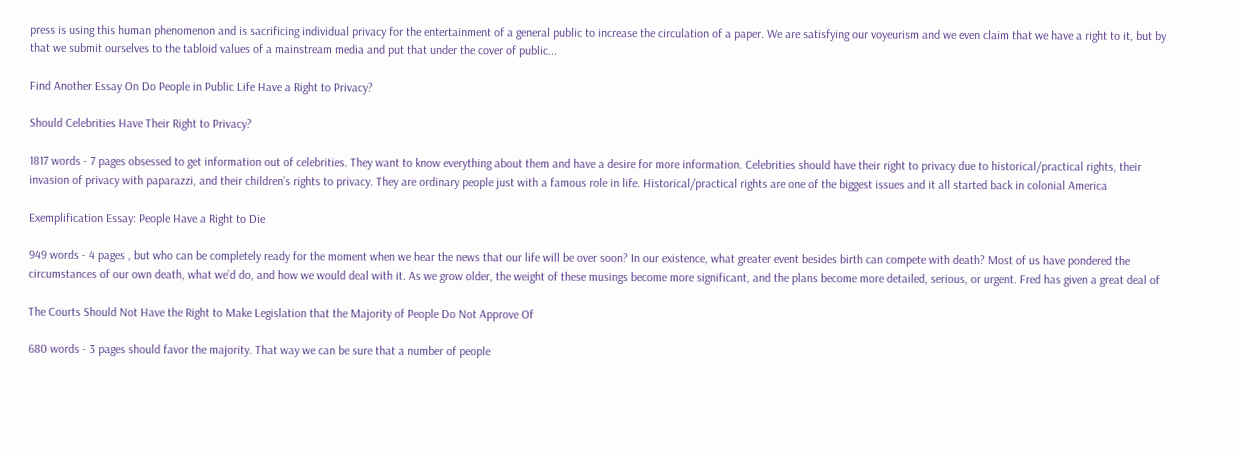press is using this human phenomenon and is sacrificing individual privacy for the entertainment of a general public to increase the circulation of a paper. We are satisfying our voyeurism and we even claim that we have a right to it, but by that we submit ourselves to the tabloid values of a mainstream media and put that under the cover of public...

Find Another Essay On Do People in Public Life Have a Right to Privacy?

Should Celebrities Have Their Right to Privacy?

1817 words - 7 pages obsessed to get information out of celebrities. They want to know everything about them and have a desire for more information. Celebrities should have their right to privacy due to historical/practical rights, their invasion of privacy with paparazzi, and their children’s rights to privacy. They are ordinary people just with a famous role in life. Historical/practical rights are one of the biggest issues and it all started back in colonial America

Exemplification Essay: People Have a Right to Die

949 words - 4 pages , but who can be completely ready for the moment when we hear the news that our life will be over soon? In our existence, what greater event besides birth can compete with death? Most of us have pondered the circumstances of our own death, what we’d do, and how we would deal with it. As we grow older, the weight of these musings become more significant, and the plans become more detailed, serious, or urgent. Fred has given a great deal of

The Courts Should Not Have the Right to Make Legislation that the Majority of People Do Not Approve Of

680 words - 3 pages should favor the majority. That way we can be sure that a number of people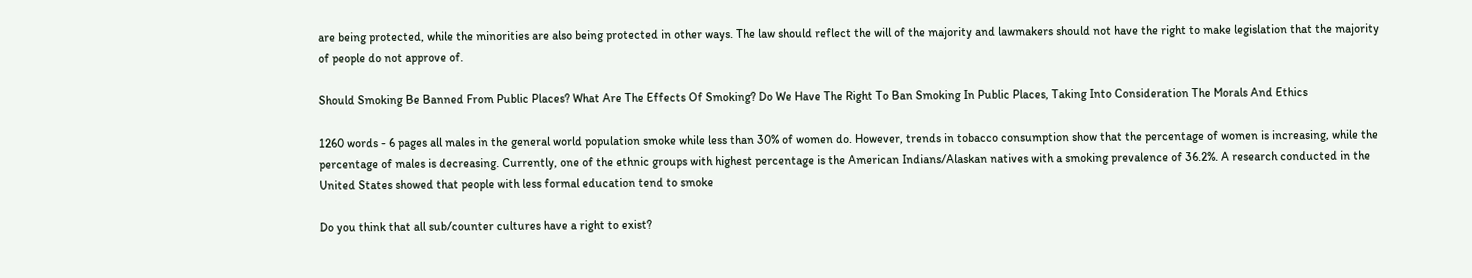are being protected, while the minorities are also being protected in other ways. The law should reflect the will of the majority and lawmakers should not have the right to make legislation that the majority of people do not approve of.

Should Smoking Be Banned From Public Places? What Are The Effects Of Smoking? Do We Have The Right To Ban Smoking In Public Places, Taking Into Consideration The Morals And Ethics

1260 words - 6 pages all males in the general world population smoke while less than 30% of women do. However, trends in tobacco consumption show that the percentage of women is increasing, while the percentage of males is decreasing. Currently, one of the ethnic groups with highest percentage is the American Indians/Alaskan natives with a smoking prevalence of 36.2%. A research conducted in the United States showed that people with less formal education tend to smoke

Do you think that all sub/counter cultures have a right to exist?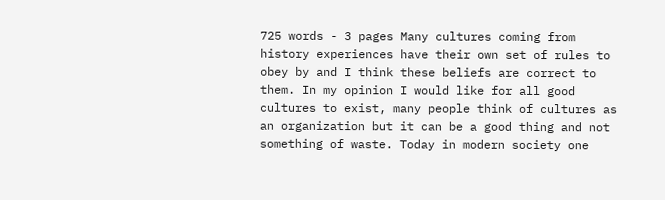725 words - 3 pages Many cultures coming from history experiences have their own set of rules to obey by and I think these beliefs are correct to them. In my opinion I would like for all good cultures to exist, many people think of cultures as an organization but it can be a good thing and not something of waste. Today in modern society one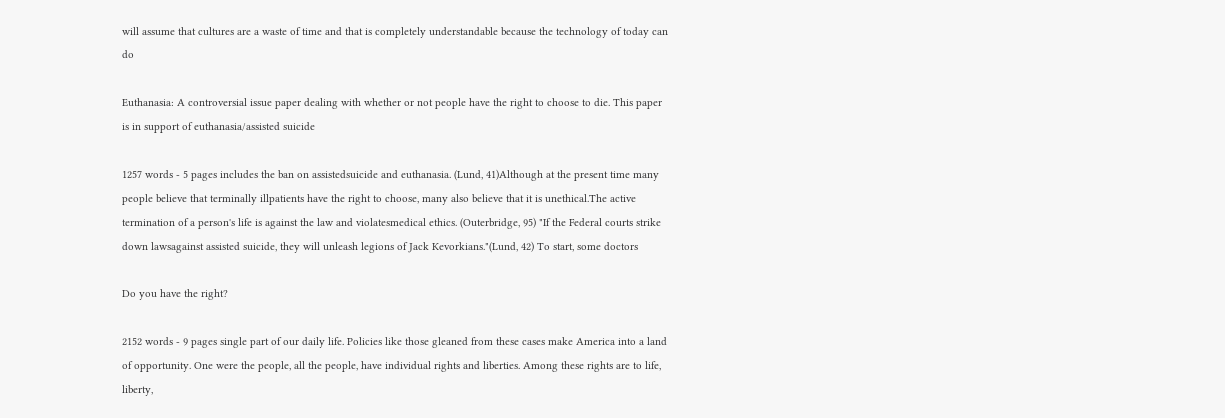will assume that cultures are a waste of time and that is completely understandable because the technology of today can do

Euthanasia: A controversial issue paper dealing with whether or not people have the right to choose to die. This paper is in support of euthanasia/assisted suicide

1257 words - 5 pages includes the ban on assistedsuicide and euthanasia. (Lund, 41)Although at the present time many people believe that terminally illpatients have the right to choose, many also believe that it is unethical.The active termination of a person's life is against the law and violatesmedical ethics. (Outerbridge, 95) "If the Federal courts strike down lawsagainst assisted suicide, they will unleash legions of Jack Kevorkians."(Lund, 42) To start, some doctors

Do you have the right?

2152 words - 9 pages single part of our daily life. Policies like those gleaned from these cases make America into a land of opportunity. One were the people, all the people, have individual rights and liberties. Among these rights are to life, liberty,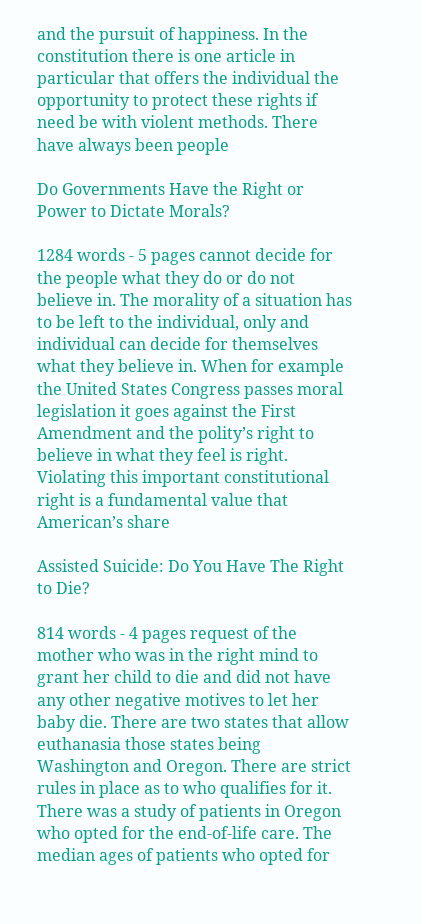and the pursuit of happiness. In the constitution there is one article in particular that offers the individual the opportunity to protect these rights if need be with violent methods. There have always been people

Do Governments Have the Right or Power to Dictate Morals?

1284 words - 5 pages cannot decide for the people what they do or do not believe in. The morality of a situation has to be left to the individual, only and individual can decide for themselves what they believe in. When for example the United States Congress passes moral legislation it goes against the First Amendment and the polity’s right to believe in what they feel is right. Violating this important constitutional right is a fundamental value that American’s share

Assisted Suicide: Do You Have The Right to Die?

814 words - 4 pages request of the mother who was in the right mind to grant her child to die and did not have any other negative motives to let her baby die. There are two states that allow euthanasia those states being Washington and Oregon. There are strict rules in place as to who qualifies for it. There was a study of patients in Oregon who opted for the end-of-life care. The median ages of patients who opted for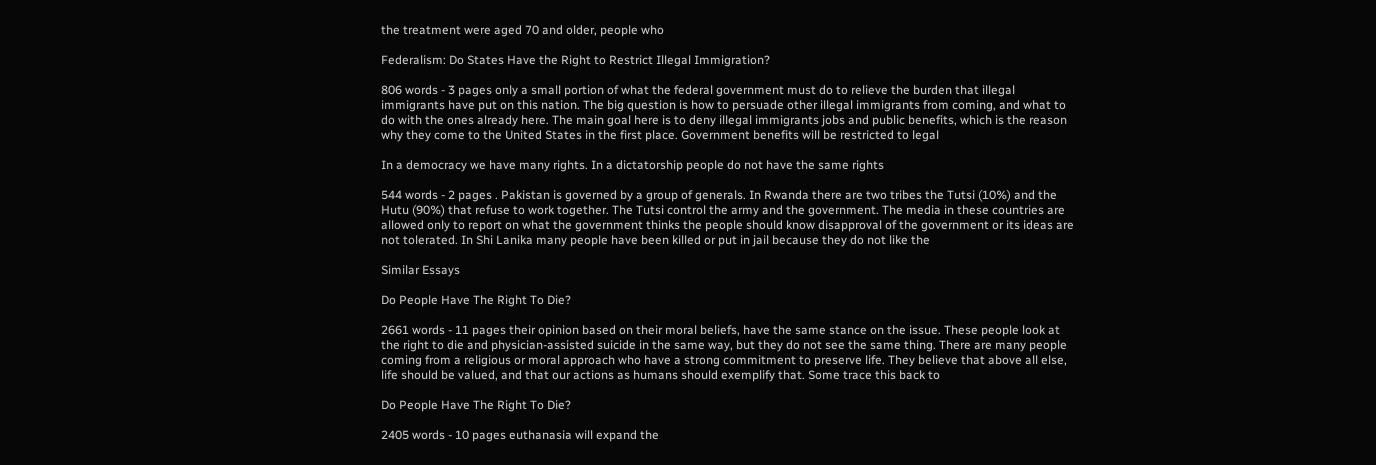the treatment were aged 70 and older, people who

Federalism: Do States Have the Right to Restrict Illegal Immigration?

806 words - 3 pages only a small portion of what the federal government must do to relieve the burden that illegal immigrants have put on this nation. The big question is how to persuade other illegal immigrants from coming, and what to do with the ones already here. The main goal here is to deny illegal immigrants jobs and public benefits, which is the reason why they come to the United States in the first place. Government benefits will be restricted to legal

In a democracy we have many rights. In a dictatorship people do not have the same rights

544 words - 2 pages . Pakistan is governed by a group of generals. In Rwanda there are two tribes the Tutsi (10%) and the Hutu (90%) that refuse to work together. The Tutsi control the army and the government. The media in these countries are allowed only to report on what the government thinks the people should know disapproval of the government or its ideas are not tolerated. In Shi Lanika many people have been killed or put in jail because they do not like the

Similar Essays

Do People Have The Right To Die?

2661 words - 11 pages their opinion based on their moral beliefs, have the same stance on the issue. These people look at the right to die and physician-assisted suicide in the same way, but they do not see the same thing. There are many people coming from a religious or moral approach who have a strong commitment to preserve life. They believe that above all else, life should be valued, and that our actions as humans should exemplify that. Some trace this back to

Do People Have The Right To Die?

2405 words - 10 pages euthanasia will expand the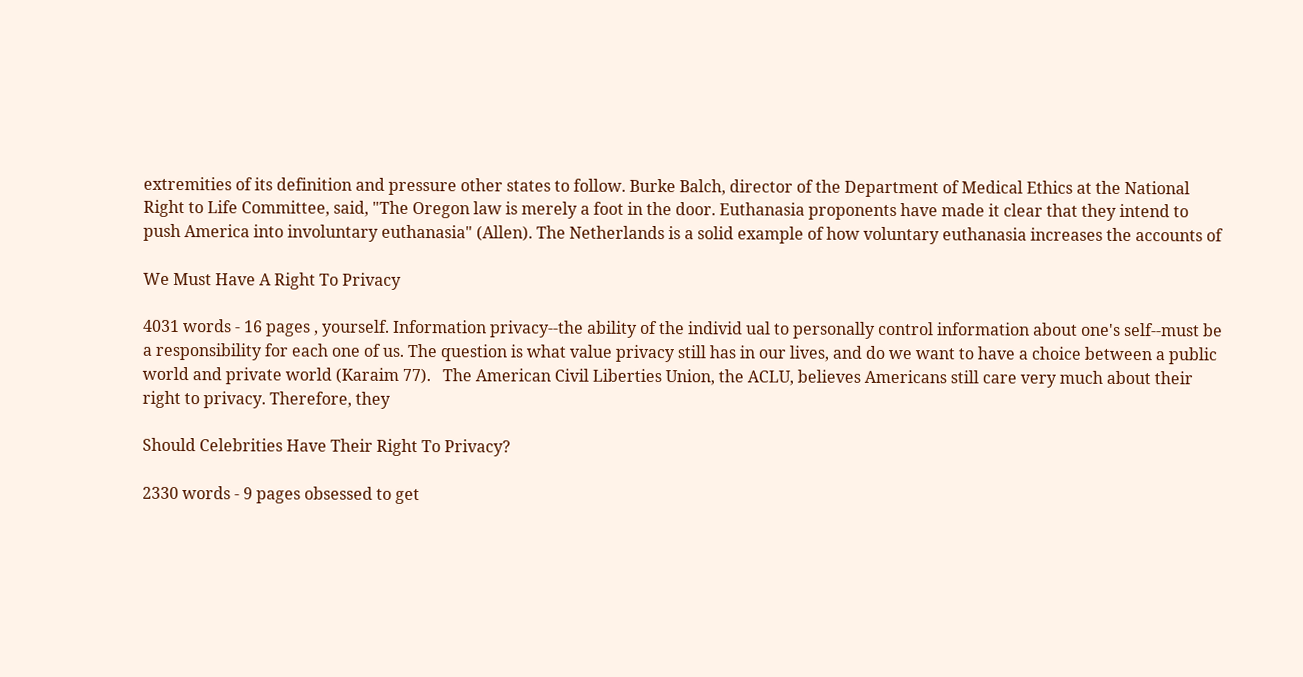extremities of its definition and pressure other states to follow. Burke Balch, director of the Department of Medical Ethics at the National Right to Life Committee, said, "The Oregon law is merely a foot in the door. Euthanasia proponents have made it clear that they intend to push America into involuntary euthanasia" (Allen). The Netherlands is a solid example of how voluntary euthanasia increases the accounts of

We Must Have A Right To Privacy

4031 words - 16 pages , yourself. Information privacy--the ability of the individ ual to personally control information about one's self--must be a responsibility for each one of us. The question is what value privacy still has in our lives, and do we want to have a choice between a public world and private world (Karaim 77).   The American Civil Liberties Union, the ACLU, believes Americans still care very much about their right to privacy. Therefore, they

Should Celebrities Have Their Right To Privacy?

2330 words - 9 pages obsessed to get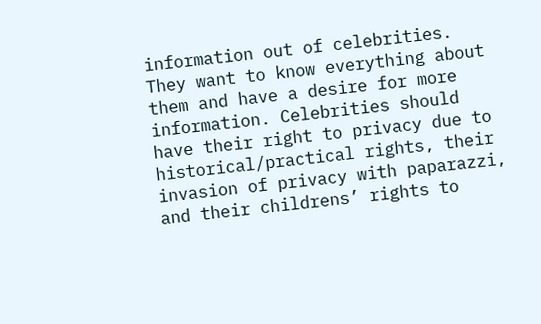information out of celebrities. They want to know everything about them and have a desire for more information. Celebrities should have their right to privacy due to historical/practical rights, their invasion of privacy with paparazzi, and their childrens’ rights to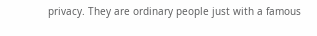privacy. They are ordinary people just with a famous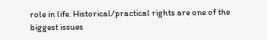role in life. Historical/practical rights are one of the biggest issues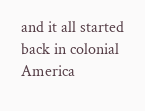and it all started back in colonial America